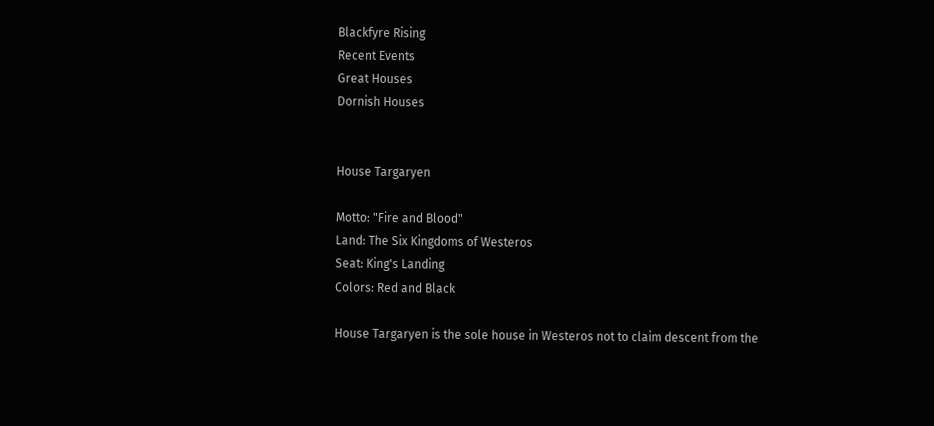Blackfyre Rising
Recent Events
Great Houses
Dornish Houses


House Targaryen

Motto: "Fire and Blood"
Land: The Six Kingdoms of Westeros
Seat: King's Landing
Colors: Red and Black

House Targaryen is the sole house in Westeros not to claim descent from the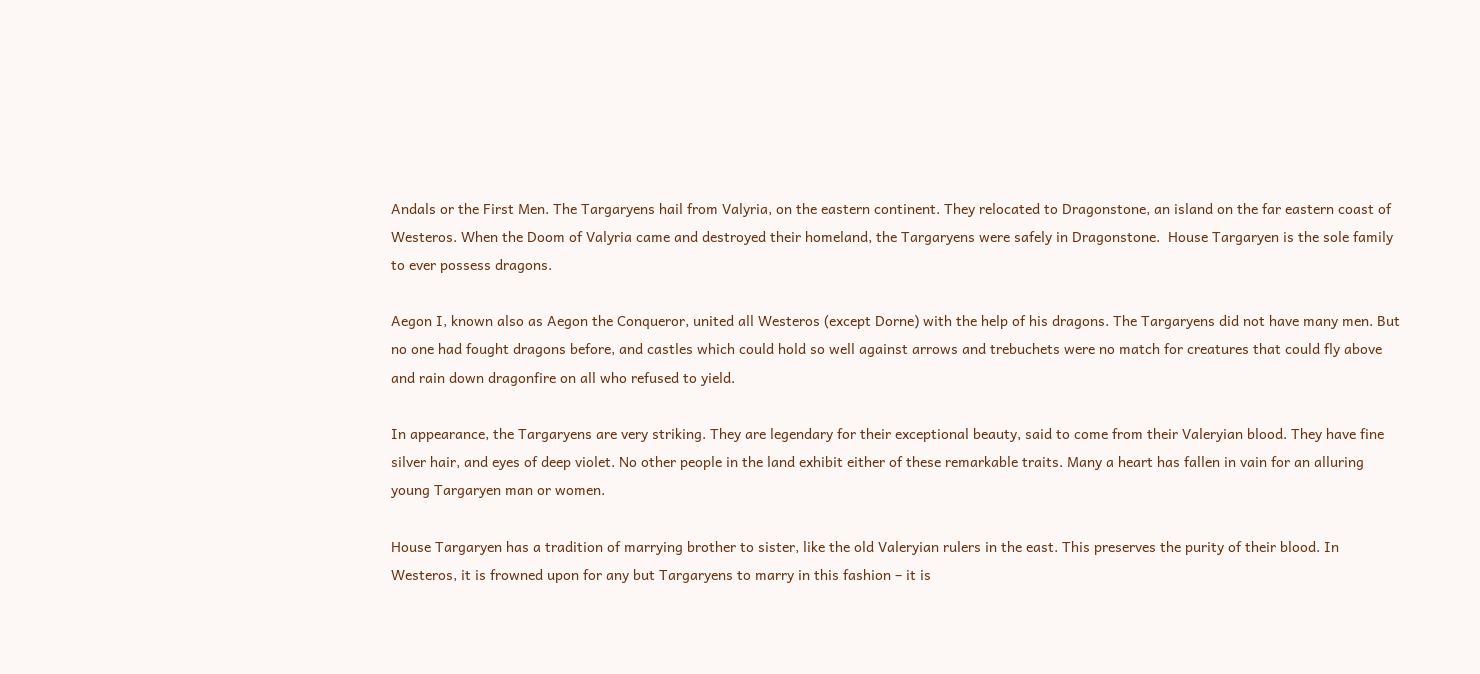Andals or the First Men. The Targaryens hail from Valyria, on the eastern continent. They relocated to Dragonstone, an island on the far eastern coast of Westeros. When the Doom of Valyria came and destroyed their homeland, the Targaryens were safely in Dragonstone.  House Targaryen is the sole family to ever possess dragons.

Aegon I, known also as Aegon the Conqueror, united all Westeros (except Dorne) with the help of his dragons. The Targaryens did not have many men. But no one had fought dragons before, and castles which could hold so well against arrows and trebuchets were no match for creatures that could fly above and rain down dragonfire on all who refused to yield.

In appearance, the Targaryens are very striking. They are legendary for their exceptional beauty, said to come from their Valeryian blood. They have fine silver hair, and eyes of deep violet. No other people in the land exhibit either of these remarkable traits. Many a heart has fallen in vain for an alluring young Targaryen man or women.

House Targaryen has a tradition of marrying brother to sister, like the old Valeryian rulers in the east. This preserves the purity of their blood. In Westeros, it is frowned upon for any but Targaryens to marry in this fashion – it is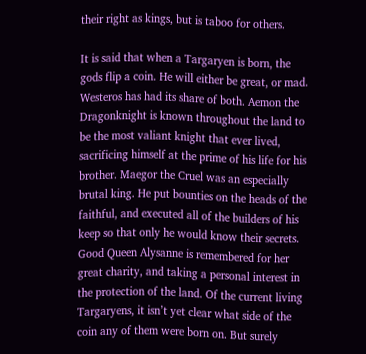their right as kings, but is taboo for others.

It is said that when a Targaryen is born, the gods flip a coin. He will either be great, or mad. Westeros has had its share of both. Aemon the Dragonknight is known throughout the land to be the most valiant knight that ever lived, sacrificing himself at the prime of his life for his brother. Maegor the Cruel was an especially brutal king. He put bounties on the heads of the faithful, and executed all of the builders of his keep so that only he would know their secrets. Good Queen Alysanne is remembered for her great charity, and taking a personal interest in the protection of the land. Of the current living Targaryens, it isn’t yet clear what side of the coin any of them were born on. But surely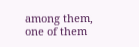among them, one of them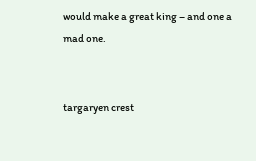would make a great king – and one a mad one.


targaryen crest